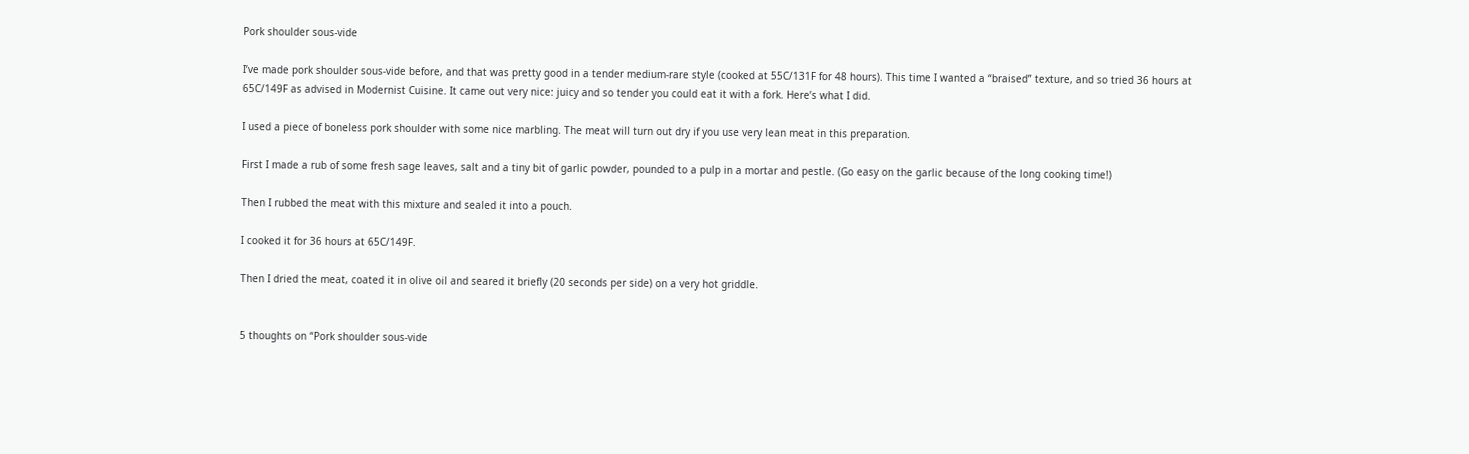Pork shoulder sous-vide

I’ve made pork shoulder sous-vide before, and that was pretty good in a tender medium-rare style (cooked at 55C/131F for 48 hours). This time I wanted a “braised” texture, and so tried 36 hours at 65C/149F as advised in Modernist Cuisine. It came out very nice: juicy and so tender you could eat it with a fork. Here’s what I did.

I used a piece of boneless pork shoulder with some nice marbling. The meat will turn out dry if you use very lean meat in this preparation.

First I made a rub of some fresh sage leaves, salt and a tiny bit of garlic powder, pounded to a pulp in a mortar and pestle. (Go easy on the garlic because of the long cooking time!)

Then I rubbed the meat with this mixture and sealed it into a pouch.

I cooked it for 36 hours at 65C/149F.

Then I dried the meat, coated it in olive oil and seared it briefly (20 seconds per side) on a very hot griddle.


5 thoughts on “Pork shoulder sous-vide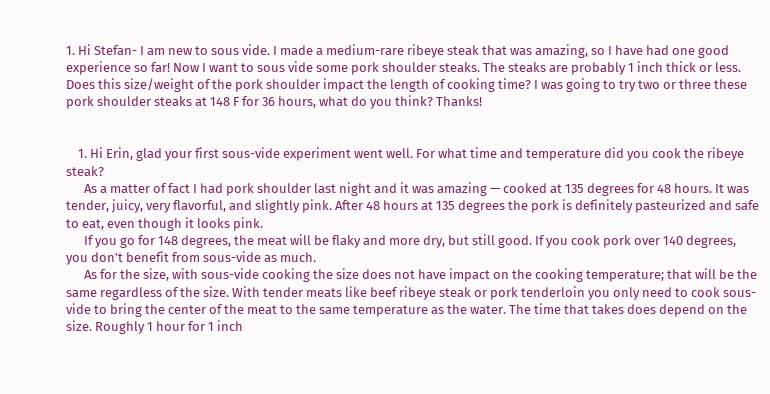1. Hi Stefan- I am new to sous vide. I made a medium-rare ribeye steak that was amazing, so I have had one good experience so far! Now I want to sous vide some pork shoulder steaks. The steaks are probably 1 inch thick or less. Does this size/weight of the pork shoulder impact the length of cooking time? I was going to try two or three these pork shoulder steaks at 148 F for 36 hours, what do you think? Thanks!


    1. Hi Erin, glad your first sous-vide experiment went well. For what time and temperature did you cook the ribeye steak?
      As a matter of fact I had pork shoulder last night and it was amazing — cooked at 135 degrees for 48 hours. It was tender, juicy, very flavorful, and slightly pink. After 48 hours at 135 degrees the pork is definitely pasteurized and safe to eat, even though it looks pink.
      If you go for 148 degrees, the meat will be flaky and more dry, but still good. If you cook pork over 140 degrees, you don’t benefit from sous-vide as much.
      As for the size, with sous-vide cooking the size does not have impact on the cooking temperature; that will be the same regardless of the size. With tender meats like beef ribeye steak or pork tenderloin you only need to cook sous-vide to bring the center of the meat to the same temperature as the water. The time that takes does depend on the size. Roughly 1 hour for 1 inch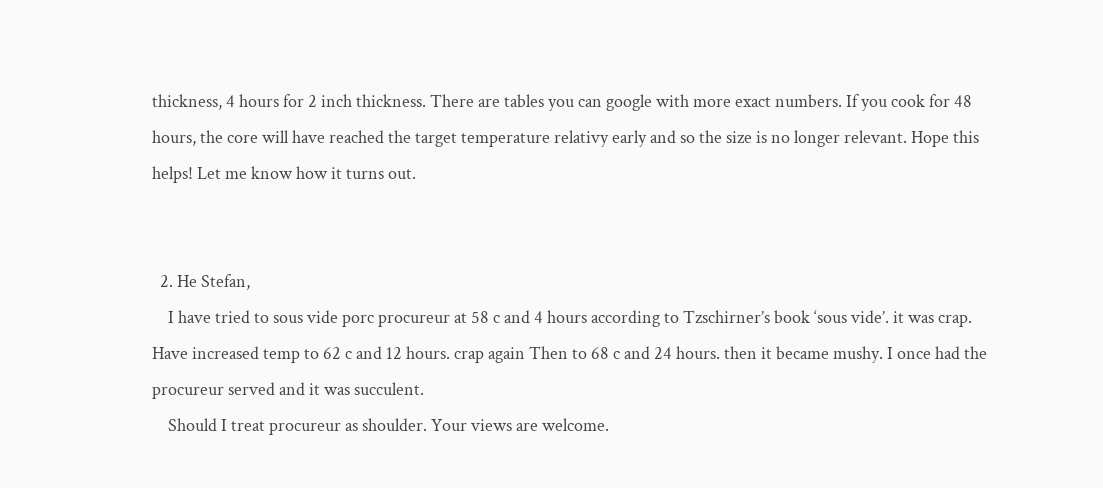thickness, 4 hours for 2 inch thickness. There are tables you can google with more exact numbers. If you cook for 48 hours, the core will have reached the target temperature relativy early and so the size is no longer relevant. Hope this helps! Let me know how it turns out.


  2. He Stefan,
    I have tried to sous vide porc procureur at 58 c and 4 hours according to Tzschirner’s book ‘sous vide’. it was crap. Have increased temp to 62 c and 12 hours. crap again Then to 68 c and 24 hours. then it became mushy. I once had the procureur served and it was succulent.
    Should I treat procureur as shoulder. Your views are welcome.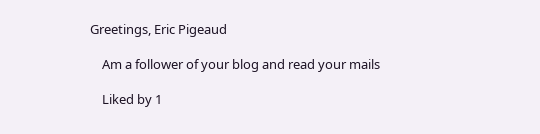Greetings, Eric Pigeaud

    Am a follower of your blog and read your mails

    Liked by 1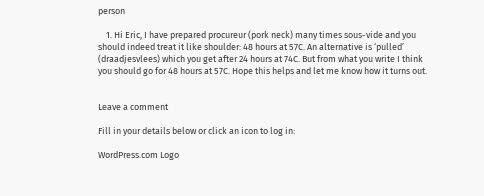person

    1. Hi Eric, I have prepared procureur (pork neck) many times sous-vide and you should indeed treat it like shoulder: 48 hours at 57C. An alternative is ‘pulled’ (draadjesvlees) which you get after 24 hours at 74C. But from what you write I think you should go for 48 hours at 57C. Hope this helps and let me know how it turns out.


Leave a comment

Fill in your details below or click an icon to log in:

WordPress.com Logo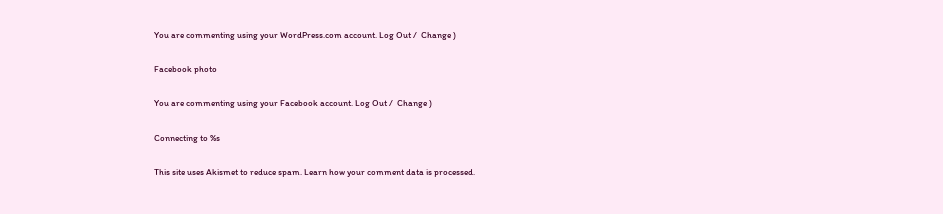You are commenting using your WordPress.com account. Log Out /  Change )

Facebook photo

You are commenting using your Facebook account. Log Out /  Change )

Connecting to %s

This site uses Akismet to reduce spam. Learn how your comment data is processed.